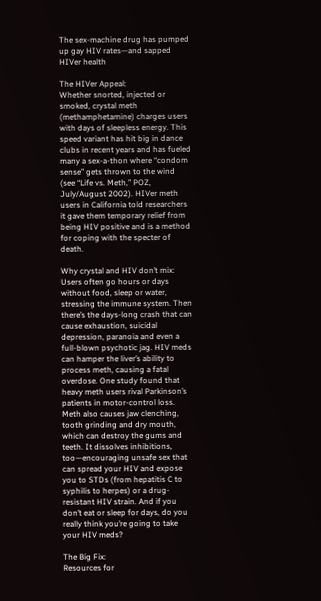The sex-machine drug has pumped up gay HIV rates—and sapped HIVer health

The HIVer Appeal:
Whether snorted, injected or smoked, crystal meth (methamphetamine) charges users with days of sleepless energy. This speed variant has hit big in dance clubs in recent years and has fueled many a sex-a-thon where “condom sense” gets thrown to the wind (see “Life vs. Meth,” POZ, July/August 2002). HIVer meth users in California told researchers it gave them temporary relief from being HIV positive and is a method for coping with the specter of death.

Why crystal and HIV don’t mix:
Users often go hours or days without food, sleep or water, stressing the immune system. Then there’s the days-long crash that can cause exhaustion, suicidal depression, paranoia and even a full-blown psychotic jag. HIV meds can hamper the liver’s ability to process meth, causing a fatal overdose. One study found that heavy meth users rival Parkinson’s patients in motor-control loss. Meth also causes jaw clenching, tooth grinding and dry mouth, which can destroy the gums and teeth. It dissolves inhibitions, too—encouraging unsafe sex that can spread your HIV and expose you to STDs (from hepatitis C to syphilis to herpes) or a drug-resistant HIV strain. And if you don’t eat or sleep for days, do you really think you’re going to take your HIV meds?

The Big Fix:
Resources for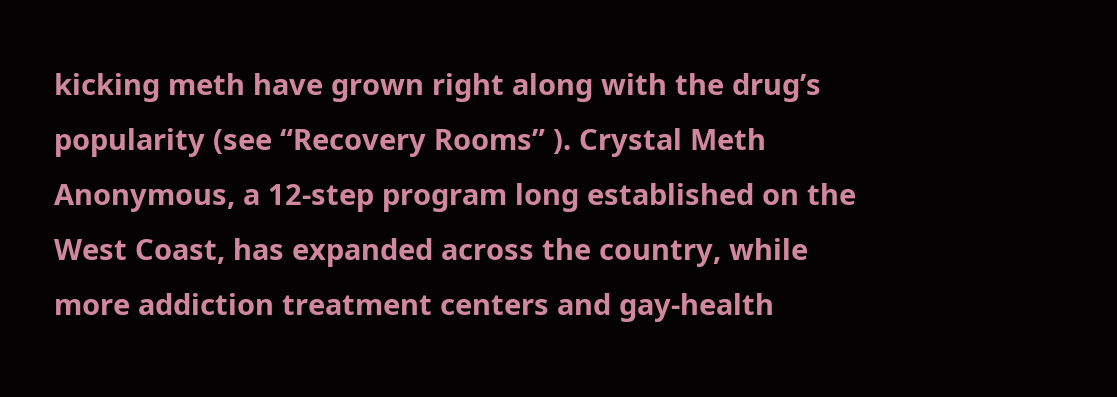kicking meth have grown right along with the drug’s popularity (see “Recovery Rooms” ). Crystal Meth Anonymous, a 12-step program long established on the West Coast, has expanded across the country, while more addiction treatment centers and gay-health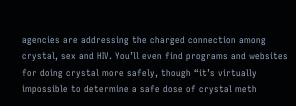agencies are addressing the charged connection among crystal, sex and HIV. You’ll even find programs and websites for doing crystal more safely, though “it’s virtually impossible to determine a safe dose of crystal meth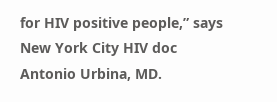for HIV positive people,” says New York City HIV doc Antonio Urbina, MD.